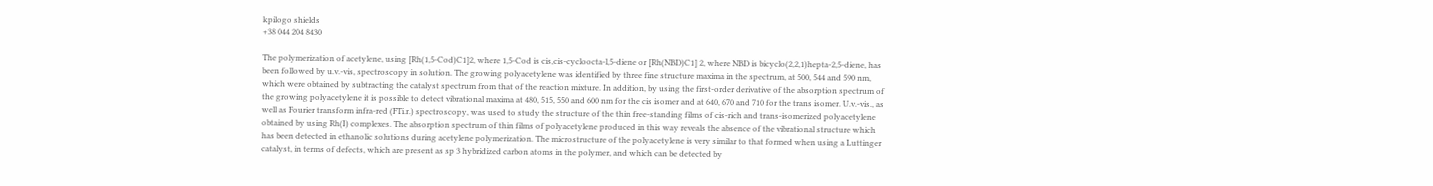kpilogo shields
+38 044 204 8430

The polymerization of acetylene, using [Rh(1,5-Cod)C1]2, where 1,5-Cod is cis,cis-cycloocta-l,5-diene or [Rh(NBD)C1] 2, where NBD is bicyclo(2,2,1)hepta-2,5-diene, has been followed by u.v.-vis, spectroscopy in solution. The growing polyacetylene was identified by three fine structure maxima in the spectrum, at 500, 544 and 590 nm, which were obtained by subtracting the catalyst spectrum from that of the reaction mixture. In addition, by using the first-order derivative of the absorption spectrum of the growing polyacetylene it is possible to detect vibrational maxima at 480, 515, 550 and 600 nm for the cis isomer and at 640, 670 and 710 for the trans isomer. U.v.-vis., as well as Fourier transform infra-red (FTi.r.) spectroscopy, was used to study the structure of the thin free-standing films of cis-rich and trans-isomerized polyacetylene obtained by using Rh(I) complexes. The absorption spectrum of thin films of polyacetylene produced in this way reveals the absence of the vibrational structure which has been detected in ethanolic solutions during acetylene polymerization. The microstructure of the polyacetylene is very similar to that formed when using a Luttinger catalyst, in terms of defects, which are present as sp 3 hybridized carbon atoms in the polymer, and which can be detected by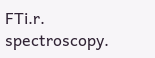FTi.r. spectroscopy.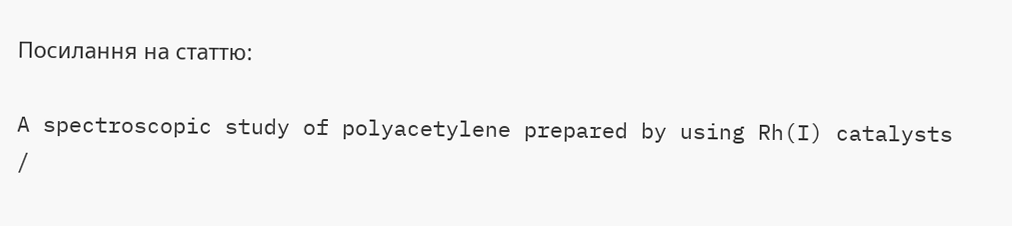Посилання на статтю:

A spectroscopic study of polyacetylene prepared by using Rh(I) catalysts /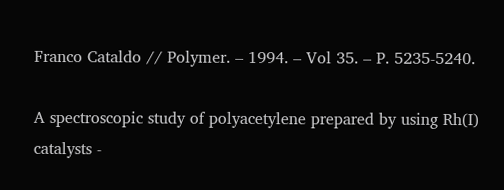Franco Cataldo // Polymer. – 1994. – Vol 35. – P. 5235-5240.

A spectroscopic study of polyacetylene prepared by using Rh(I) catalysts -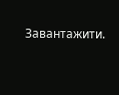Завантажити.